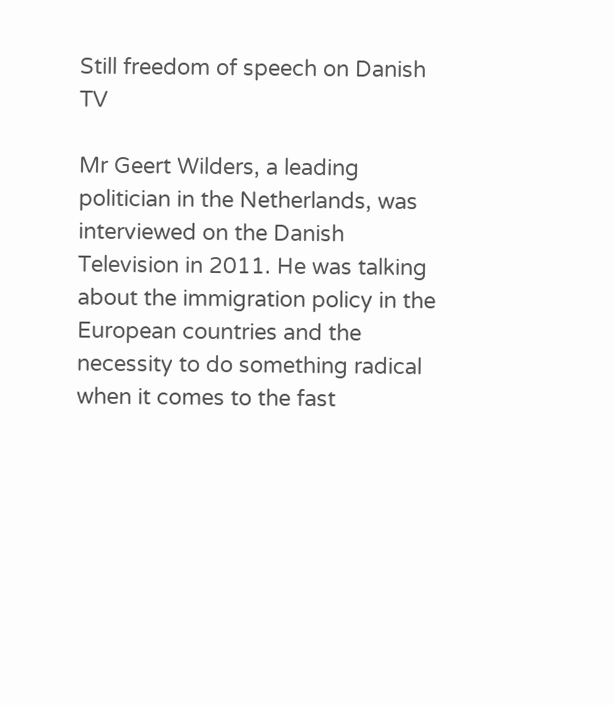Still freedom of speech on Danish TV

Mr Geert Wilders, a leading politician in the Netherlands, was interviewed on the Danish Television in 2011. He was talking about the immigration policy in the European countries and the necessity to do something radical when it comes to the fast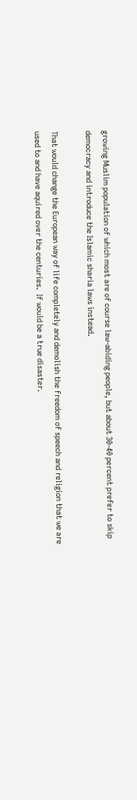growing Muslim population of which most are of course law-abiding people, but about 30-40 percent prefer to skip democracy and introduce the Islamic sharia laws instead.

That would change the European way of life completely and demolish the freedom of speech and religion that we are used to and have aquired over the centuries.  If would be a true disaster.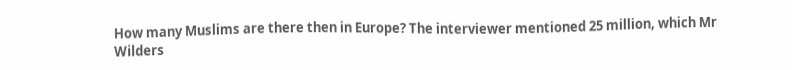How many Muslims are there then in Europe? The interviewer mentioned 25 million, which Mr Wilders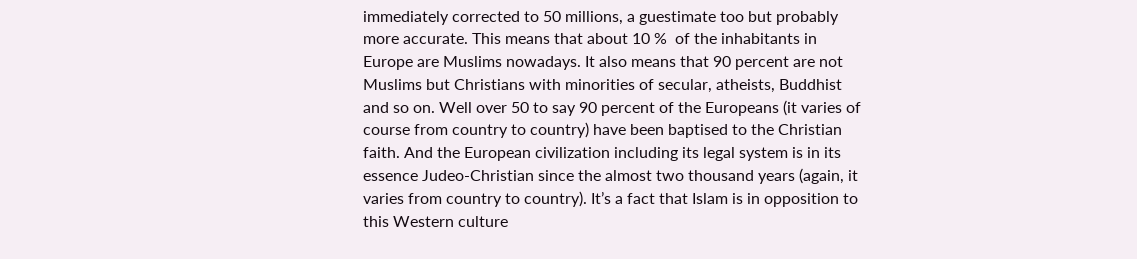immediately corrected to 50 millions, a guestimate too but probably more accurate. This means that about 10 %  of the inhabitants in Europe are Muslims nowadays. It also means that 90 percent are not Muslims but Christians with minorities of secular, atheists, Buddhist  and so on. Well over 50 to say 90 percent of the Europeans (it varies of course from country to country) have been baptised to the Christian faith. And the European civilization including its legal system is in its essence Judeo-Christian since the almost two thousand years (again, it varies from country to country). It’s a fact that Islam is in opposition to this Western culture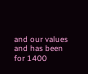and our values and has been for 1400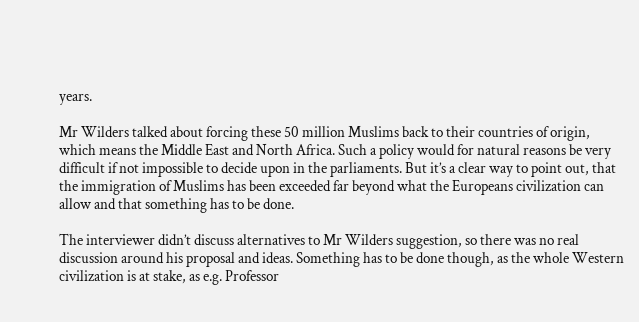years.

Mr Wilders talked about forcing these 50 million Muslims back to their countries of origin, which means the Middle East and North Africa. Such a policy would for natural reasons be very difficult if not impossible to decide upon in the parliaments. But it’s a clear way to point out, that the immigration of Muslims has been exceeded far beyond what the Europeans civilization can allow and that something has to be done.

The interviewer didn’t discuss alternatives to Mr Wilders suggestion, so there was no real discussion around his proposal and ideas. Something has to be done though, as the whole Western civilization is at stake, as e.g. Professor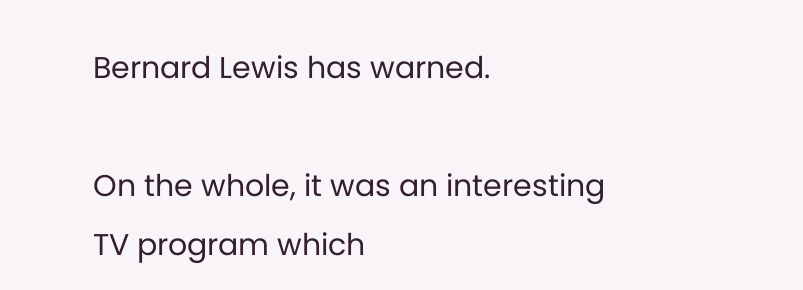Bernard Lewis has warned.

On the whole, it was an interesting TV program which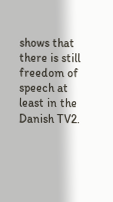shows that there is still freedom of speech at least in the Danish TV2.